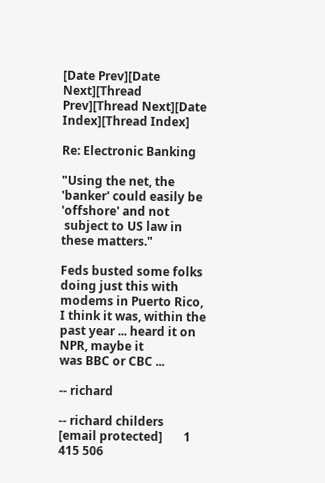[Date Prev][Date Next][Thread Prev][Thread Next][Date Index][Thread Index]

Re: Electronic Banking

"Using the net, the 'banker' could easily be 'offshore' and not
 subject to US law in these matters."

Feds busted some folks doing just this with modems in Puerto Rico,
I think it was, within the past year ... heard it on NPR, maybe it
was BBC or CBC ...

-- richard

-- richard childers     [email protected]       1 415 506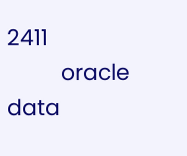2411
         oracle data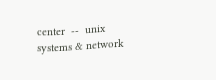center  --  unix systems & network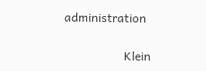administration

                    Klein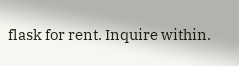flask for rent. Inquire within.